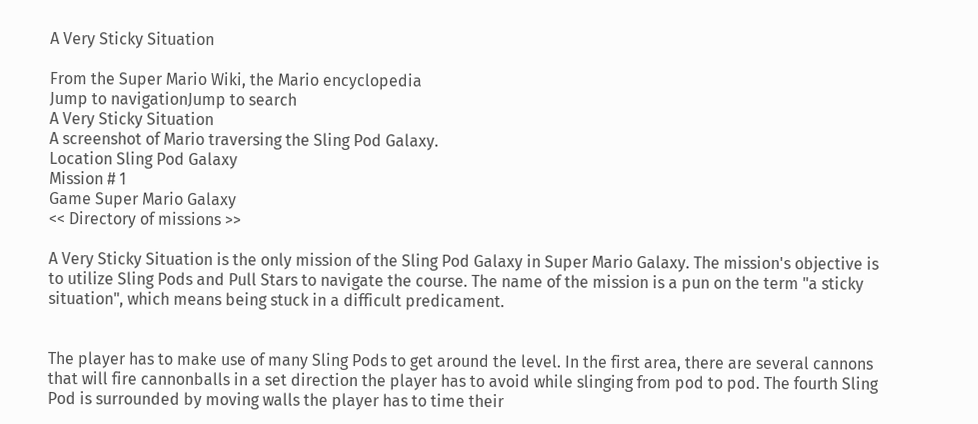A Very Sticky Situation

From the Super Mario Wiki, the Mario encyclopedia
Jump to navigationJump to search
A Very Sticky Situation
A screenshot of Mario traversing the Sling Pod Galaxy.
Location Sling Pod Galaxy
Mission # 1
Game Super Mario Galaxy
<< Directory of missions >>

A Very Sticky Situation is the only mission of the Sling Pod Galaxy in Super Mario Galaxy. The mission's objective is to utilize Sling Pods and Pull Stars to navigate the course. The name of the mission is a pun on the term "a sticky situation", which means being stuck in a difficult predicament.


The player has to make use of many Sling Pods to get around the level. In the first area, there are several cannons that will fire cannonballs in a set direction the player has to avoid while slinging from pod to pod. The fourth Sling Pod is surrounded by moving walls the player has to time their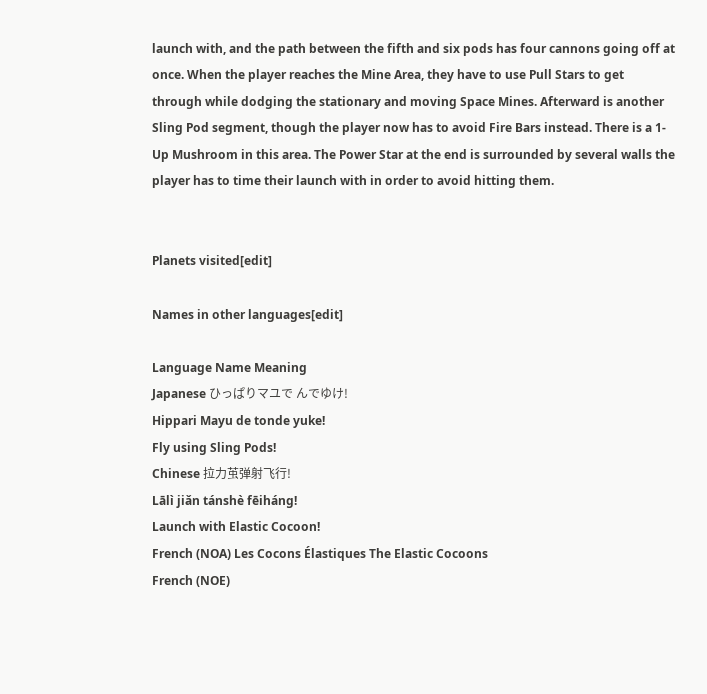launch with, and the path between the fifth and six pods has four cannons going off at once. When the player reaches the Mine Area, they have to use Pull Stars to get through while dodging the stationary and moving Space Mines. Afterward is another Sling Pod segment, though the player now has to avoid Fire Bars instead. There is a 1-Up Mushroom in this area. The Power Star at the end is surrounded by several walls the player has to time their launch with in order to avoid hitting them.


Planets visited[edit]

Names in other languages[edit]

Language Name Meaning
Japanese ひっぱりマユで んでゆけ!
Hippari Mayu de tonde yuke!
Fly using Sling Pods!
Chinese 拉力茧弹射飞行!
Lālì jiǎn tánshè fēiháng!
Launch with Elastic Cocoon!
French (NOA) Les Cocons Élastiques The Elastic Cocoons
French (NOE)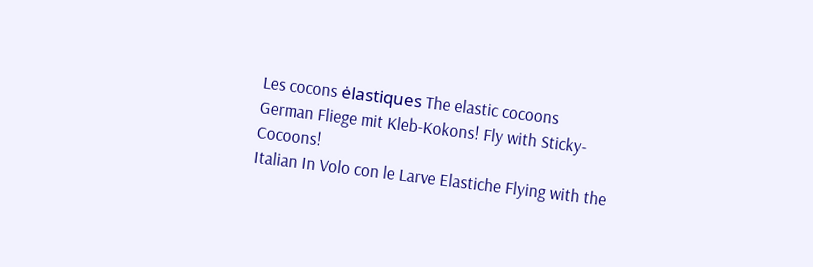Les cocons ėlastiques The elastic cocoons
German Fliege mit Kleb-Kokons! Fly with Sticky-Cocoons!
Italian In Volo con le Larve Elastiche Flying with the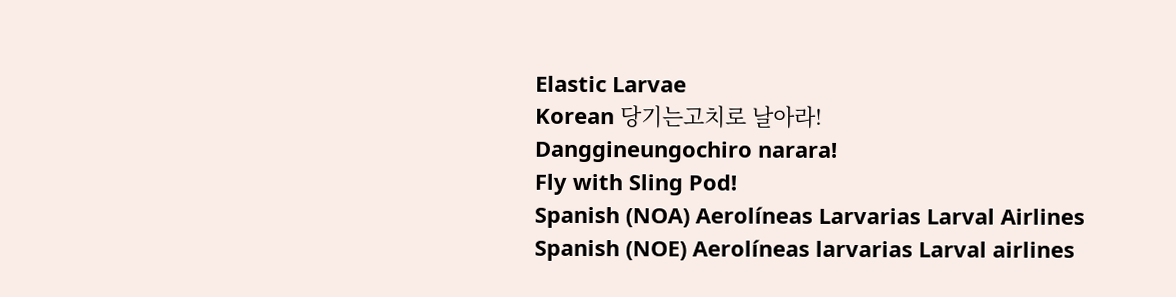Elastic Larvae
Korean 당기는고치로 날아라!
Danggineungochiro narara!
Fly with Sling Pod!
Spanish (NOA) Aerolíneas Larvarias Larval Airlines
Spanish (NOE) Aerolíneas larvarias Larval airlines